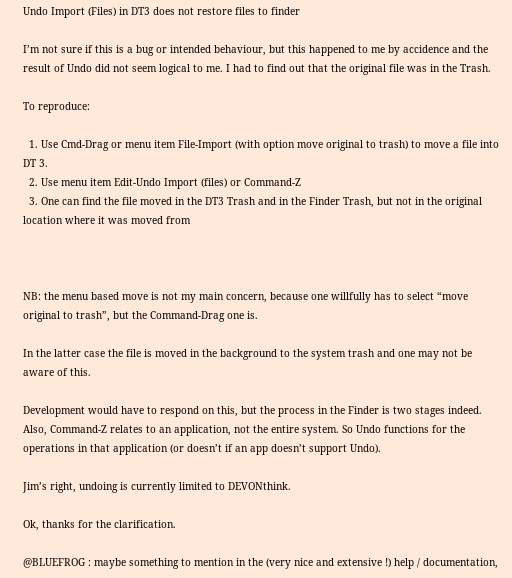Undo Import (Files) in DT3 does not restore files to finder

I’m not sure if this is a bug or intended behaviour, but this happened to me by accidence and the result of Undo did not seem logical to me. I had to find out that the original file was in the Trash.

To reproduce:

  1. Use Cmd-Drag or menu item File-Import (with option move original to trash) to move a file into DT 3.
  2. Use menu item Edit-Undo Import (files) or Command-Z
  3. One can find the file moved in the DT3 Trash and in the Finder Trash, but not in the original location where it was moved from



NB: the menu based move is not my main concern, because one willfully has to select “move original to trash”, but the Command-Drag one is.

In the latter case the file is moved in the background to the system trash and one may not be aware of this.

Development would have to respond on this, but the process in the Finder is two stages indeed. Also, Command-Z relates to an application, not the entire system. So Undo functions for the operations in that application (or doesn’t if an app doesn’t support Undo).

Jim’s right, undoing is currently limited to DEVONthink.

Ok, thanks for the clarification.

@BLUEFROG : maybe something to mention in the (very nice and extensive !) help / documentation,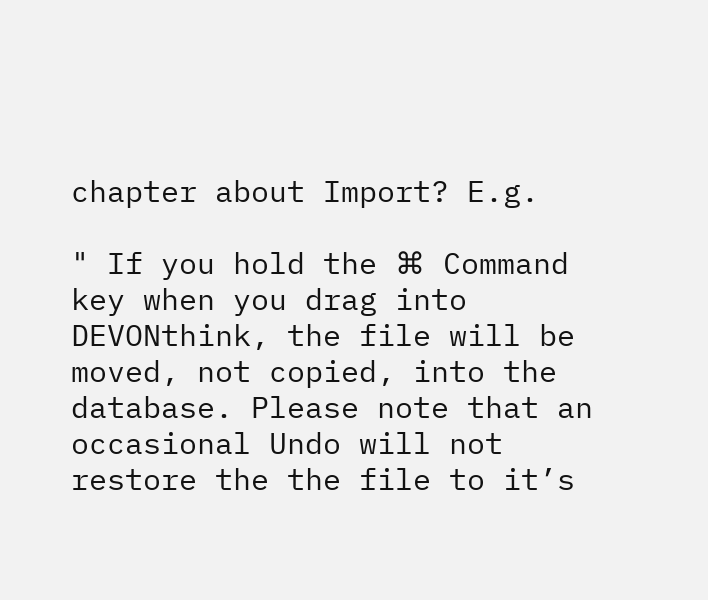chapter about Import? E.g.

" If you hold the ⌘ Command key when you drag into DEVONthink, the file will be moved, not copied, into the database. Please note that an occasional Undo will not restore the the file to it’s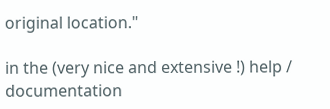original location."

in the (very nice and extensive !) help / documentation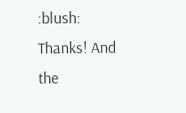:blush: Thanks! And the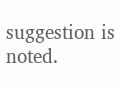suggestion is noted.